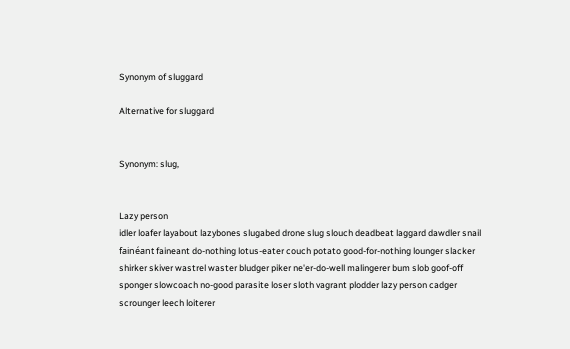Synonym of sluggard

Alternative for sluggard


Synonym: slug,


Lazy person
idler loafer layabout lazybones slugabed drone slug slouch deadbeat laggard dawdler snail fainéant faineant do-nothing lotus-eater couch potato good-for-nothing lounger slacker shirker skiver wastrel waster bludger piker ne'er-do-well malingerer bum slob goof-off sponger slowcoach no-good parasite loser sloth vagrant plodder lazy person cadger scrounger leech loiterer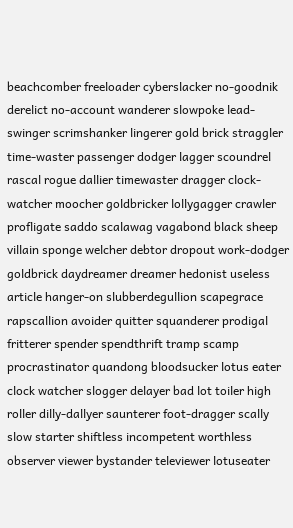beachcomber freeloader cyberslacker no-goodnik derelict no-account wanderer slowpoke lead-swinger scrimshanker lingerer gold brick straggler time-waster passenger dodger lagger scoundrel rascal rogue dallier timewaster dragger clock-watcher moocher goldbricker lollygagger crawler profligate saddo scalawag vagabond black sheep villain sponge welcher debtor dropout work-dodger goldbrick daydreamer dreamer hedonist useless article hanger-on slubberdegullion scapegrace rapscallion avoider quitter squanderer prodigal fritterer spender spendthrift tramp scamp procrastinator quandong bloodsucker lotus eater clock watcher slogger delayer bad lot toiler high roller dilly-dallyer saunterer foot-dragger scally slow starter shiftless incompetent worthless observer viewer bystander televiewer lotuseater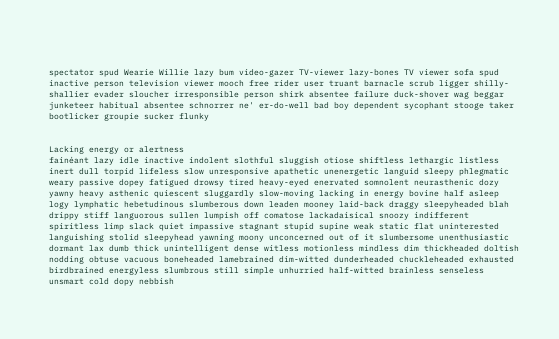spectator spud Wearie Willie lazy bum video-gazer TV-viewer lazy-bones TV viewer sofa spud inactive person television viewer mooch free rider user truant barnacle scrub ligger shilly-shallier evader sloucher irresponsible person shirk absentee failure duck-shover wag beggar junketeer habitual absentee schnorrer ne' er-do-well bad boy dependent sycophant stooge taker bootlicker groupie sucker flunky


Lacking energy or alertness
fainéant lazy idle inactive indolent slothful sluggish otiose shiftless lethargic listless inert dull torpid lifeless slow unresponsive apathetic unenergetic languid sleepy phlegmatic weary passive dopey fatigued drowsy tired heavy-eyed enervated somnolent neurasthenic dozy yawny heavy asthenic quiescent sluggardly slow-moving lacking in energy bovine half asleep logy lymphatic hebetudinous slumberous down leaden mooney laid-back draggy sleepyheaded blah drippy stiff languorous sullen lumpish off comatose lackadaisical snoozy indifferent spiritless limp slack quiet impassive stagnant stupid supine weak static flat uninterested languishing stolid sleepyhead yawning moony unconcerned out of it slumbersome unenthusiastic dormant lax dumb thick unintelligent dense witless motionless mindless dim thickheaded doltish nodding obtuse vacuous boneheaded lamebrained dim-witted dunderheaded chuckleheaded exhausted birdbrained energyless slumbrous still simple unhurried half-witted brainless senseless unsmart cold dopy nebbish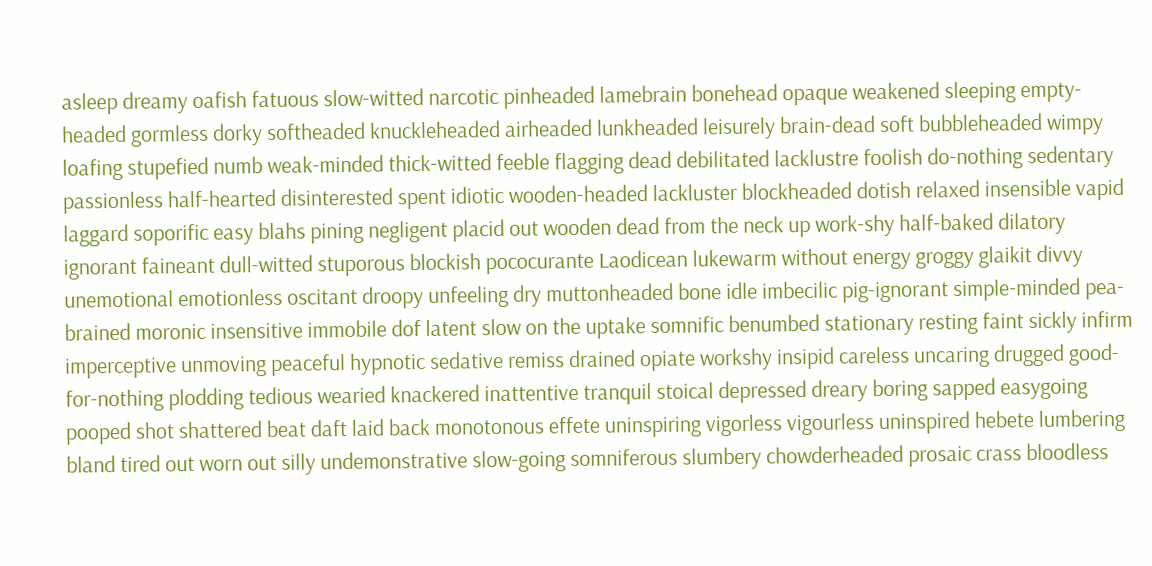asleep dreamy oafish fatuous slow-witted narcotic pinheaded lamebrain bonehead opaque weakened sleeping empty-headed gormless dorky softheaded knuckleheaded airheaded lunkheaded leisurely brain-dead soft bubbleheaded wimpy loafing stupefied numb weak-minded thick-witted feeble flagging dead debilitated lacklustre foolish do-nothing sedentary passionless half-hearted disinterested spent idiotic wooden-headed lackluster blockheaded dotish relaxed insensible vapid laggard soporific easy blahs pining negligent placid out wooden dead from the neck up work-shy half-baked dilatory ignorant faineant dull-witted stuporous blockish pococurante Laodicean lukewarm without energy groggy glaikit divvy unemotional emotionless oscitant droopy unfeeling dry muttonheaded bone idle imbecilic pig-ignorant simple-minded pea-brained moronic insensitive immobile dof latent slow on the uptake somnific benumbed stationary resting faint sickly infirm imperceptive unmoving peaceful hypnotic sedative remiss drained opiate workshy insipid careless uncaring drugged good-for-nothing plodding tedious wearied knackered inattentive tranquil stoical depressed dreary boring sapped easygoing pooped shot shattered beat daft laid back monotonous effete uninspiring vigorless vigourless uninspired hebete lumbering bland tired out worn out silly undemonstrative slow-going somniferous slumbery chowderheaded prosaic crass bloodless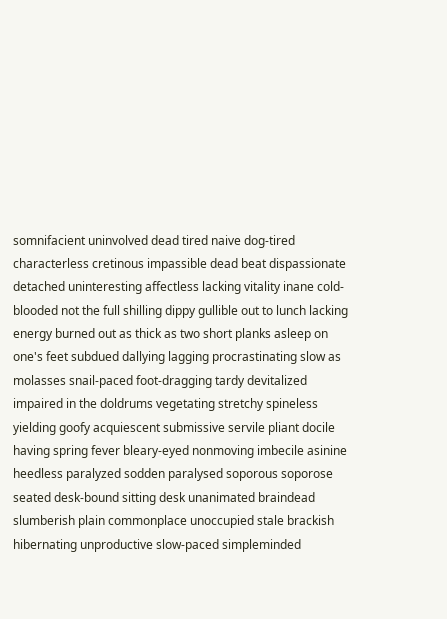somnifacient uninvolved dead tired naive dog-tired characterless cretinous impassible dead beat dispassionate detached uninteresting affectless lacking vitality inane cold-blooded not the full shilling dippy gullible out to lunch lacking energy burned out as thick as two short planks asleep on one's feet subdued dallying lagging procrastinating slow as molasses snail-paced foot-dragging tardy devitalized impaired in the doldrums vegetating stretchy spineless yielding goofy acquiescent submissive servile pliant docile having spring fever bleary-eyed nonmoving imbecile asinine heedless paralyzed sodden paralysed soporous soporose seated desk-bound sitting desk unanimated braindead slumberish plain commonplace unoccupied stale brackish hibernating unproductive slow-paced simpleminded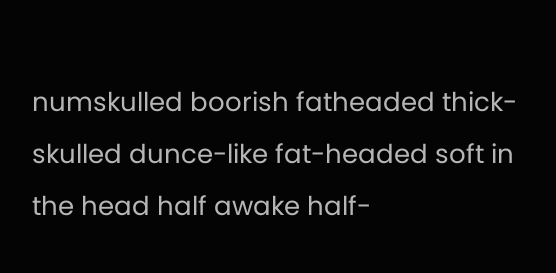numskulled boorish fatheaded thick-skulled dunce-like fat-headed soft in the head half awake half-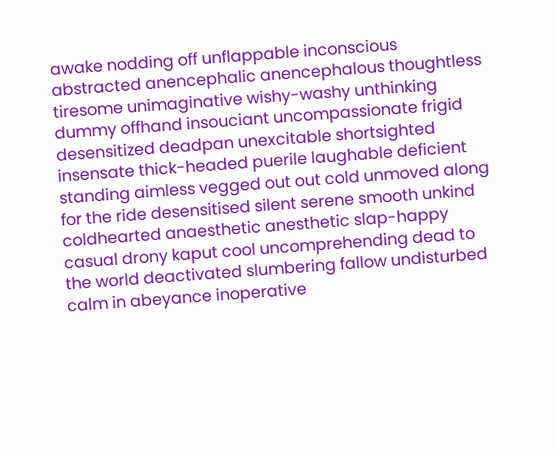awake nodding off unflappable inconscious abstracted anencephalic anencephalous thoughtless tiresome unimaginative wishy-washy unthinking dummy offhand insouciant uncompassionate frigid desensitized deadpan unexcitable shortsighted insensate thick-headed puerile laughable deficient standing aimless vegged out out cold unmoved along for the ride desensitised silent serene smooth unkind coldhearted anaesthetic anesthetic slap-happy casual drony kaput cool uncomprehending dead to the world deactivated slumbering fallow undisturbed calm in abeyance inoperative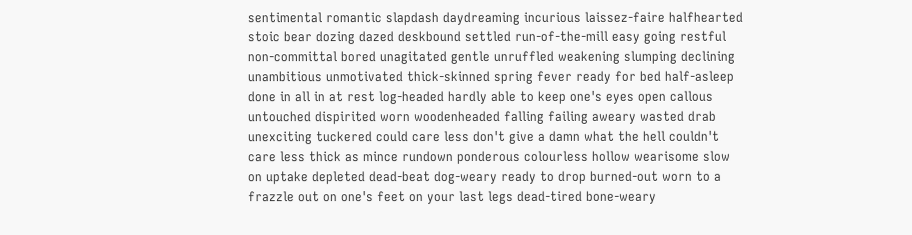sentimental romantic slapdash daydreaming incurious laissez-faire halfhearted stoic bear dozing dazed deskbound settled run-of-the-mill easy going restful non-committal bored unagitated gentle unruffled weakening slumping declining unambitious unmotivated thick-skinned spring fever ready for bed half-asleep done in all in at rest log-headed hardly able to keep one's eyes open callous untouched dispirited worn woodenheaded falling failing aweary wasted drab unexciting tuckered could care less don't give a damn what the hell couldn't care less thick as mince rundown ponderous colourless hollow wearisome slow on uptake depleted dead-beat dog-weary ready to drop burned-out worn to a frazzle out on one's feet on your last legs dead-tired bone-weary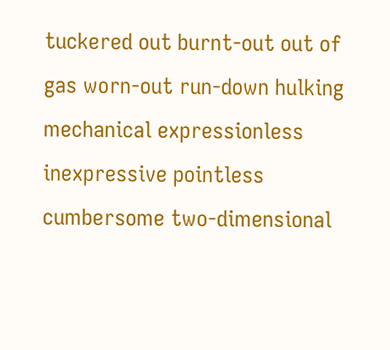tuckered out burnt-out out of gas worn-out run-down hulking mechanical expressionless inexpressive pointless cumbersome two-dimensional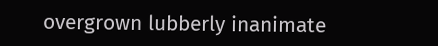overgrown lubberly inanimate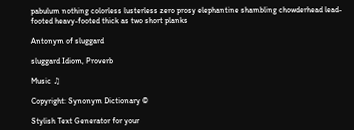pabulum nothing colorless lusterless zero prosy elephantine shambling chowderhead lead-footed heavy-footed thick as two short planks

Antonym of sluggard

sluggard Idiom, Proverb

Music ♫

Copyright: Synonym Dictionary ©

Stylish Text Generator for your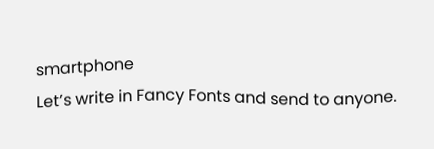smartphone
Let’s write in Fancy Fonts and send to anyone.